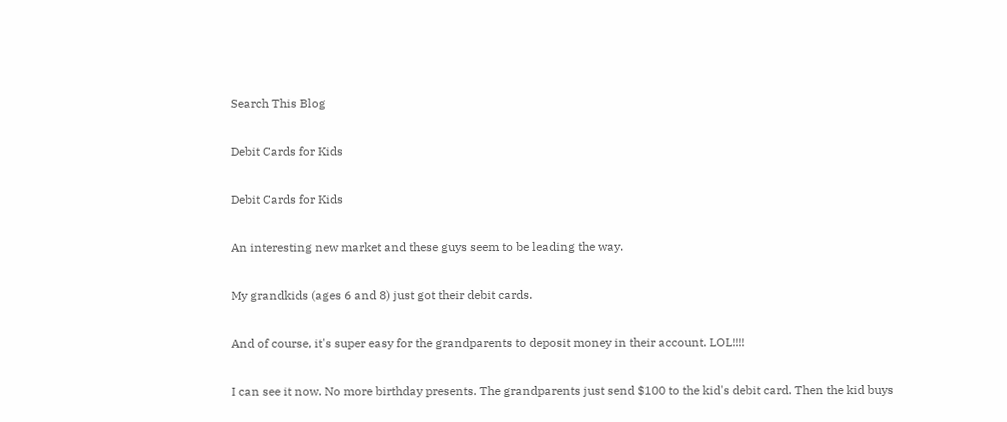Search This Blog

Debit Cards for Kids

Debit Cards for Kids

An interesting new market and these guys seem to be leading the way.

My grandkids (ages 6 and 8) just got their debit cards.

And of course, it's super easy for the grandparents to deposit money in their account. LOL!!!!

I can see it now. No more birthday presents. The grandparents just send $100 to the kid's debit card. Then the kid buys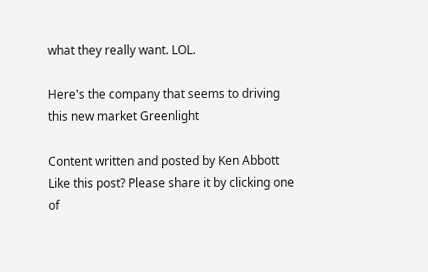what they really want. LOL.

Here's the company that seems to driving this new market Greenlight

Content written and posted by Ken Abbott
Like this post? Please share it by clicking one of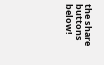the share buttons below!